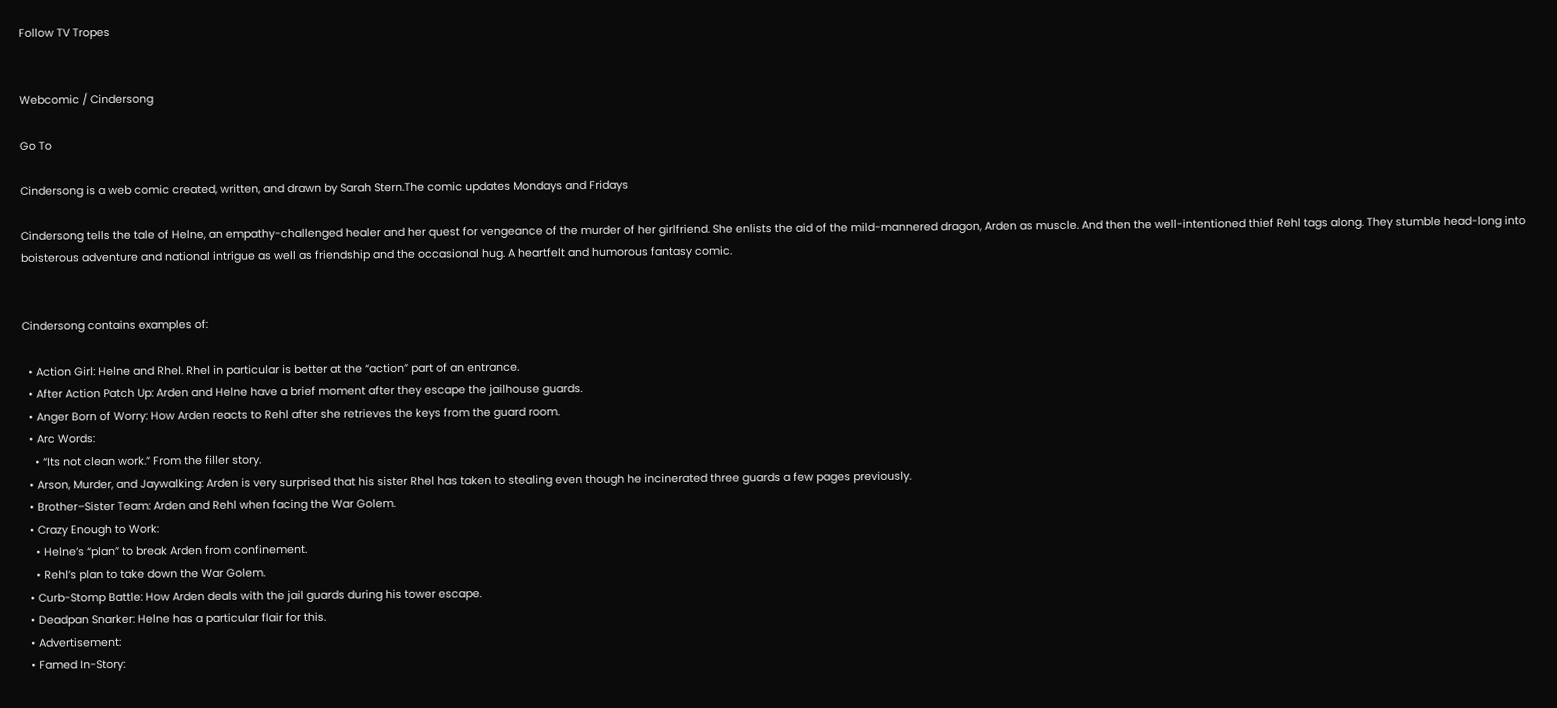Follow TV Tropes


Webcomic / Cindersong

Go To

Cindersong is a web comic created, written, and drawn by Sarah Stern.The comic updates Mondays and Fridays

Cindersong tells the tale of Helne, an empathy-challenged healer and her quest for vengeance of the murder of her girlfriend. She enlists the aid of the mild-mannered dragon, Arden as muscle. And then the well-intentioned thief Rehl tags along. They stumble head-long into boisterous adventure and national intrigue as well as friendship and the occasional hug. A heartfelt and humorous fantasy comic.


Cindersong contains examples of:

  • Action Girl: Helne and Rhel. Rhel in particular is better at the “action” part of an entrance.
  • After Action Patch Up: Arden and Helne have a brief moment after they escape the jailhouse guards.
  • Anger Born of Worry: How Arden reacts to Rehl after she retrieves the keys from the guard room.
  • Arc Words:
    • “Its not clean work.” From the filler story.
  • Arson, Murder, and Jaywalking: Arden is very surprised that his sister Rhel has taken to stealing even though he incinerated three guards a few pages previously.
  • Brother–Sister Team: Arden and Rehl when facing the War Golem.
  • Crazy Enough to Work:
    • Helne’s “plan” to break Arden from confinement.
    • Rehl’s plan to take down the War Golem.
  • Curb-Stomp Battle: How Arden deals with the jail guards during his tower escape.
  • Deadpan Snarker: Helne has a particular flair for this.
  • Advertisement:
  • Famed In-Story: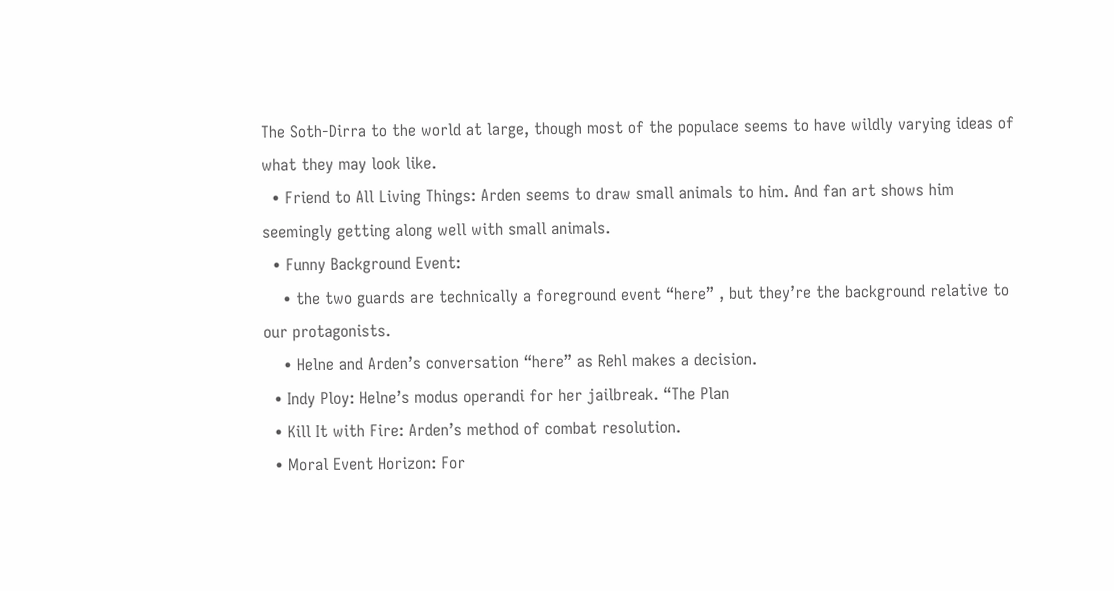The Soth-Dirra to the world at large, though most of the populace seems to have wildly varying ideas of what they may look like.
  • Friend to All Living Things: Arden seems to draw small animals to him. And fan art shows him seemingly getting along well with small animals.
  • Funny Background Event:
    • the two guards are technically a foreground event “here” , but they’re the background relative to our protagonists.
    • Helne and Arden’s conversation “here” as Rehl makes a decision.
  • Indy Ploy: Helne’s modus operandi for her jailbreak. “The Plan
  • Kill It with Fire: Arden’s method of combat resolution.
  • Moral Event Horizon: For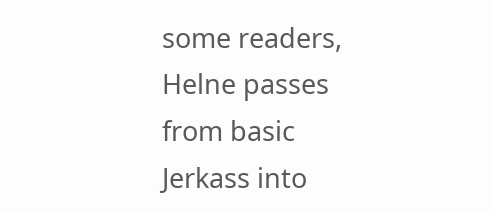some readers, Helne passes from basic Jerkass into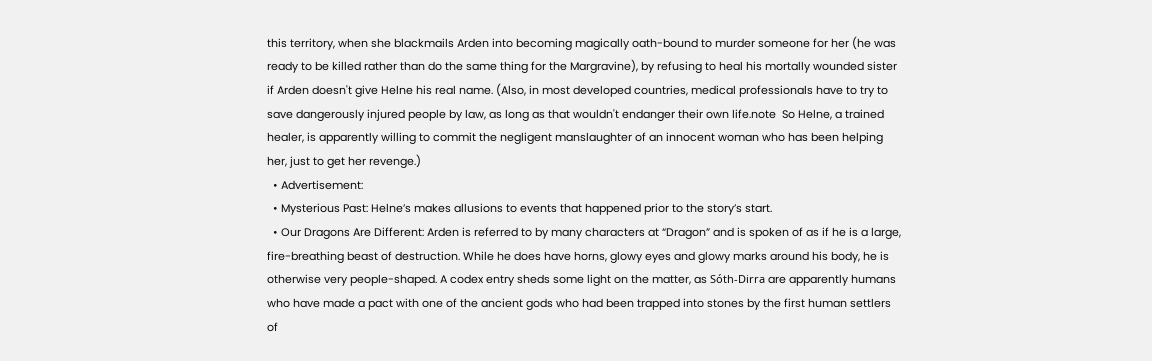this territory, when she blackmails Arden into becoming magically oath-bound to murder someone for her (he was ready to be killed rather than do the same thing for the Margravine), by refusing to heal his mortally wounded sister if Arden doesn't give Helne his real name. (Also, in most developed countries, medical professionals have to try to save dangerously injured people by law, as long as that wouldn't endanger their own life.note  So Helne, a trained healer, is apparently willing to commit the negligent manslaughter of an innocent woman who has been helping her, just to get her revenge.)
  • Advertisement:
  • Mysterious Past: Helne’s makes allusions to events that happened prior to the story’s start.
  • Our Dragons Are Different: Arden is referred to by many characters at “Dragon” and is spoken of as if he is a large, fire-breathing beast of destruction. While he does have horns, glowy eyes and glowy marks around his body, he is otherwise very people-shaped. A codex entry sheds some light on the matter, as Sóth-Dirra are apparently humans who have made a pact with one of the ancient gods who had been trapped into stones by the first human settlers of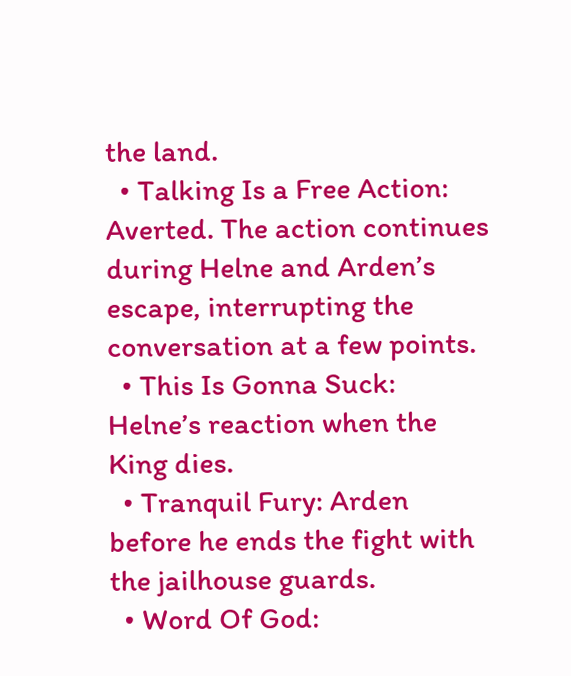the land.
  • Talking Is a Free Action: Averted. The action continues during Helne and Arden’s escape, interrupting the conversation at a few points.
  • This Is Gonna Suck: Helne’s reaction when the King dies.
  • Tranquil Fury: Arden before he ends the fight with the jailhouse guards.
  • Word Of God: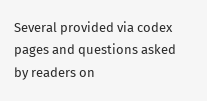Several provided via codex pages and questions asked by readers on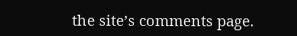the site’s comments page.